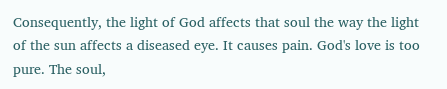Consequently, the light of God affects that soul the way the light of the sun affects a diseased eye. It causes pain. God's love is too pure. The soul,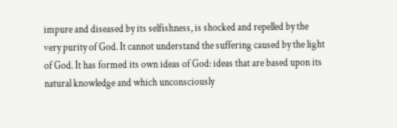impure and diseased by its selfishness, is shocked and repelled by the very purity of God. It cannot understand the suffering caused by the light of God. It has formed its own ideas of God: ideas that are based upon its natural knowledge and which unconsciously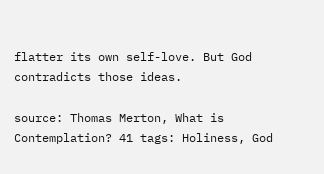flatter its own self-love. But God contradicts those ideas.

source: Thomas Merton, What is Contemplation? 41 tags: Holiness, God